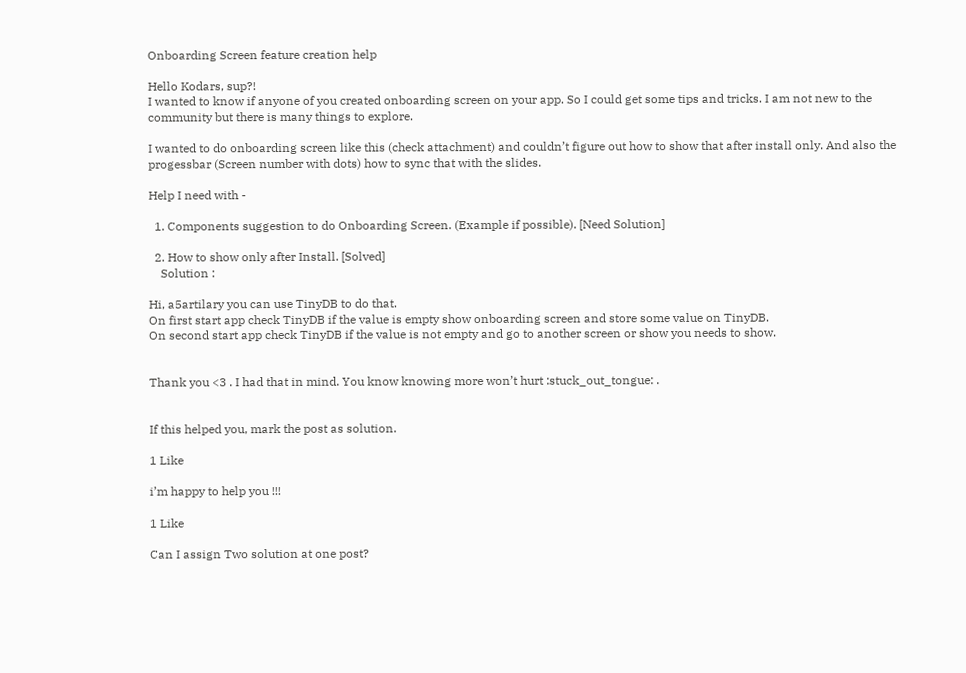Onboarding Screen feature creation help

Hello Kodars, sup?!
I wanted to know if anyone of you created onboarding screen on your app. So I could get some tips and tricks. I am not new to the community but there is many things to explore.

I wanted to do onboarding screen like this (check attachment) and couldn’t figure out how to show that after install only. And also the progessbar (Screen number with dots) how to sync that with the slides.

Help I need with -

  1. Components suggestion to do Onboarding Screen. (Example if possible). [Need Solution]

  2. How to show only after Install. [Solved]
    Solution :

Hi, a5artilary you can use TinyDB to do that.
On first start app check TinyDB if the value is empty show onboarding screen and store some value on TinyDB.
On second start app check TinyDB if the value is not empty and go to another screen or show you needs to show.


Thank you <3 . I had that in mind. You know knowing more won’t hurt :stuck_out_tongue: .


If this helped you, mark the post as solution.

1 Like

i’m happy to help you !!!

1 Like

Can I assign Two solution at one post?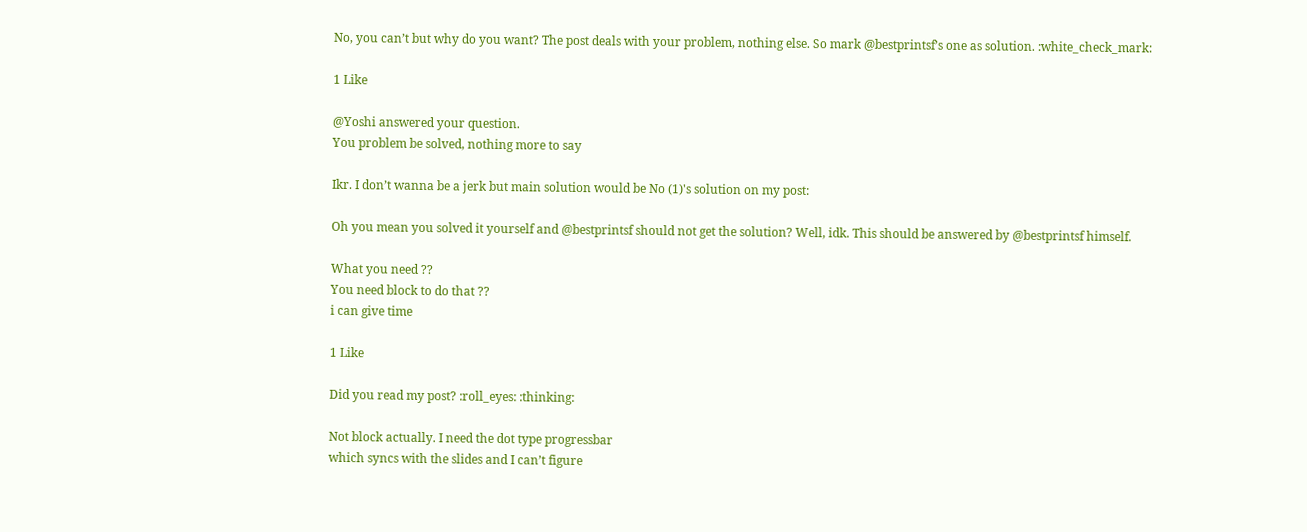No, you can’t but why do you want? The post deals with your problem, nothing else. So mark @bestprintsf’s one as solution. :white_check_mark:

1 Like

@Yoshi answered your question.
You problem be solved, nothing more to say

Ikr. I don’t wanna be a jerk but main solution would be No (1)'s solution on my post:

Oh you mean you solved it yourself and @bestprintsf should not get the solution? Well, idk. This should be answered by @bestprintsf himself.

What you need ??
You need block to do that ??
i can give time

1 Like

Did you read my post? :roll_eyes: :thinking:

Not block actually. I need the dot type progressbar
which syncs with the slides and I can’t figure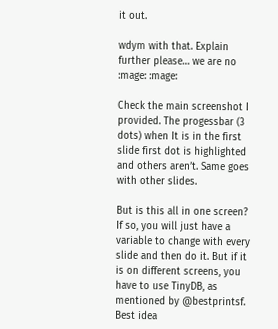it out.

wdym with that. Explain further please… we are no :mage: :mage:

Check the main screenshot I provided. The progessbar (3 dots) when It is in the first slide first dot is highlighted and others aren’t. Same goes with other slides.

But is this all in one screen? If so, you will just have a variable to change with every slide and then do it. But if it is on different screens, you have to use TinyDB, as mentioned by @bestprintsf. Best idea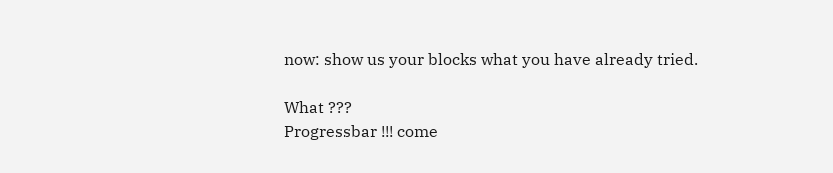now: show us your blocks what you have already tried.

What ???
Progressbar !!! come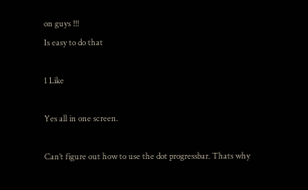on guys !!!
Is easy to do that

1 Like

Yes all in one screen.

Can’t figure out how to use the dot progressbar. Thats why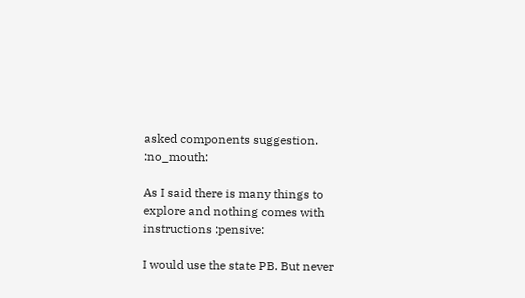asked components suggestion. :no_mouth:

As I said there is many things to explore and nothing comes with instructions :pensive:

I would use the state PB. But never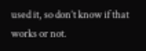used it, so don’t know if that works or not.